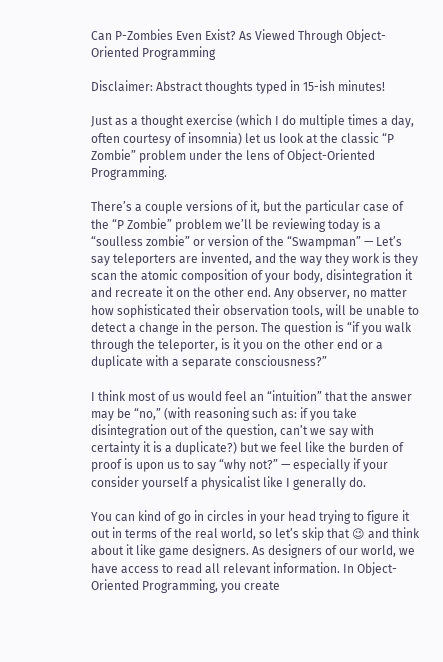Can P-Zombies Even Exist? As Viewed Through Object-Oriented Programming

Disclaimer: Abstract thoughts typed in 15-ish minutes!

Just as a thought exercise (which I do multiple times a day, often courtesy of insomnia) let us look at the classic “P Zombie” problem under the lens of Object-Oriented Programming.

There’s a couple versions of it, but the particular case of the “P Zombie” problem we’ll be reviewing today is a “soulless zombie” or version of the “Swampman” — Let’s say teleporters are invented, and the way they work is they scan the atomic composition of your body, disintegration it and recreate it on the other end. Any observer, no matter how sophisticated their observation tools, will be unable to detect a change in the person. The question is “if you walk through the teleporter, is it you on the other end or a duplicate with a separate consciousness?”

I think most of us would feel an “intuition” that the answer may be “no,” (with reasoning such as: if you take disintegration out of the question, can’t we say with certainty it is a duplicate?) but we feel like the burden of proof is upon us to say “why not?” — especially if your consider yourself a physicalist like I generally do.

You can kind of go in circles in your head trying to figure it out in terms of the real world, so let’s skip that 😉 and think about it like game designers. As designers of our world, we have access to read all relevant information. In Object-Oriented Programming, you create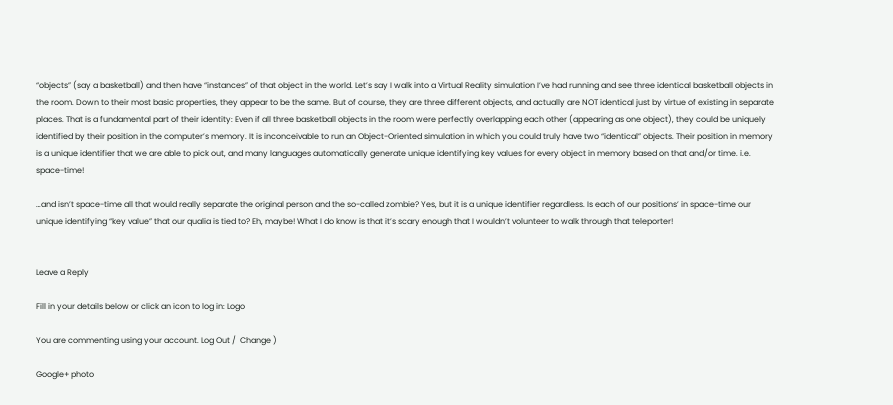“objects” (say a basketball) and then have “instances” of that object in the world. Let’s say I walk into a Virtual Reality simulation I’ve had running and see three identical basketball objects in the room. Down to their most basic properties, they appear to be the same. But of course, they are three different objects, and actually are NOT identical just by virtue of existing in separate places. That is a fundamental part of their identity: Even if all three basketball objects in the room were perfectly overlapping each other (appearing as one object), they could be uniquely identified by their position in the computer’s memory. It is inconceivable to run an Object-Oriented simulation in which you could truly have two “identical” objects. Their position in memory is a unique identifier that we are able to pick out, and many languages automatically generate unique identifying key values for every object in memory based on that and/or time. i.e. space-time!

…and isn’t space-time all that would really separate the original person and the so-called zombie? Yes, but it is a unique identifier regardless. Is each of our positions’ in space-time our unique identifying “key value” that our qualia is tied to? Eh, maybe! What I do know is that it’s scary enough that I wouldn’t volunteer to walk through that teleporter!


Leave a Reply

Fill in your details below or click an icon to log in: Logo

You are commenting using your account. Log Out /  Change )

Google+ photo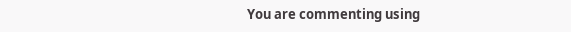You are commenting using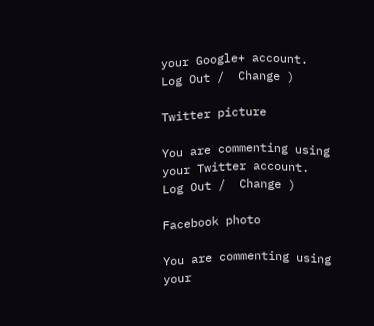your Google+ account. Log Out /  Change )

Twitter picture

You are commenting using your Twitter account. Log Out /  Change )

Facebook photo

You are commenting using your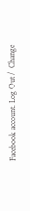Facebook account. Log Out /  Change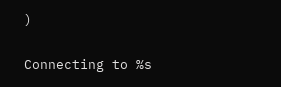)


Connecting to %s